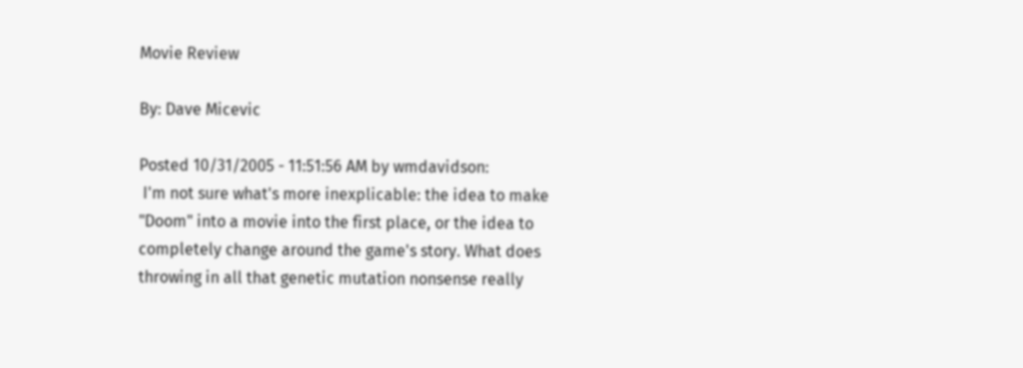Movie Review

By: Dave Micevic

Posted 10/31/2005 - 11:51:56 AM by wmdavidson:
 I'm not sure what's more inexplicable: the idea to make "Doom" into a movie into the first place, or the idea to completely change around the game's story. What does throwing in all that genetic mutation nonsense really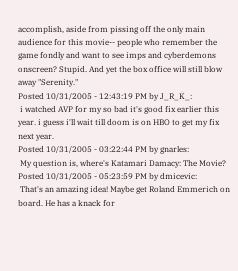accomplish, aside from pissing off the only main audience for this movie-- people who remember the game fondly and want to see imps and cyberdemons onscreen? Stupid. And yet the box office will still blow away "Serenity."
Posted 10/31/2005 - 12:43:19 PM by J_R_K_:
 i watched AVP for my so bad it's good fix earlier this year. i guess i'll wait till doom is on HBO to get my fix next year.
Posted 10/31/2005 - 03:22:44 PM by gnarles:
 My question is, where's Katamari Damacy: The Movie?
Posted 10/31/2005 - 05:23:59 PM by dmicevic:
 That's an amazing idea! Maybe get Roland Emmerich on board. He has a knack for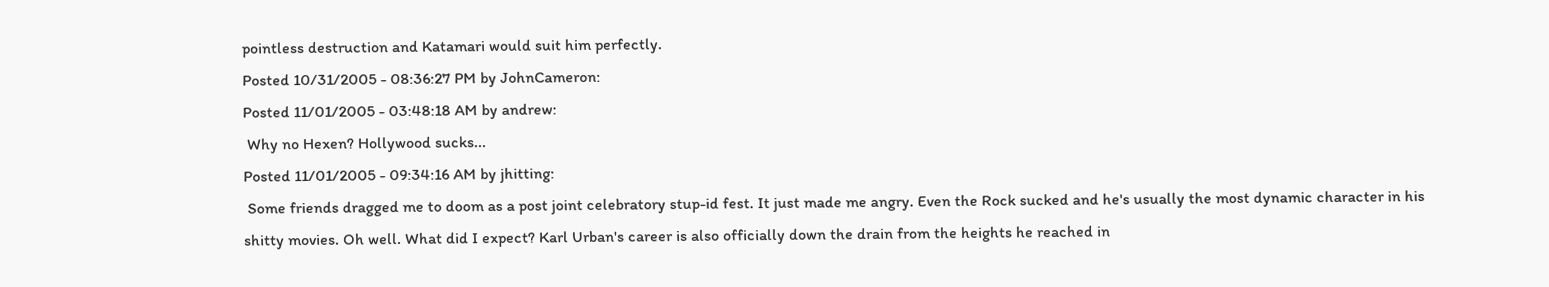pointless destruction and Katamari would suit him perfectly.
Posted 10/31/2005 - 08:36:27 PM by JohnCameron:
Posted 11/01/2005 - 03:48:18 AM by andrew:
 Why no Hexen? Hollywood sucks...
Posted 11/01/2005 - 09:34:16 AM by jhitting:
 Some friends dragged me to doom as a post joint celebratory stup-id fest. It just made me angry. Even the Rock sucked and he's usually the most dynamic character in his shitty movies. Oh well. What did I expect? Karl Urban's career is also officially down the drain from the heights he reached in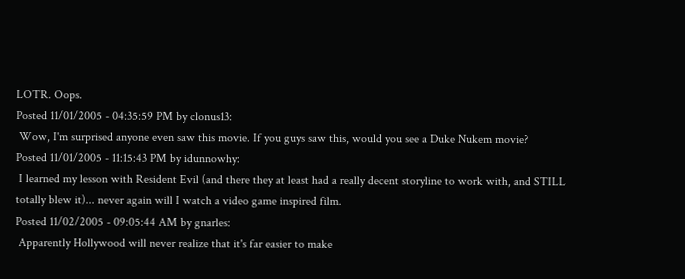LOTR. Oops.
Posted 11/01/2005 - 04:35:59 PM by clonus13:
 Wow, I'm surprised anyone even saw this movie. If you guys saw this, would you see a Duke Nukem movie?
Posted 11/01/2005 - 11:15:43 PM by idunnowhy:
 I learned my lesson with Resident Evil (and there they at least had a really decent storyline to work with, and STILL totally blew it)... never again will I watch a video game inspired film.
Posted 11/02/2005 - 09:05:44 AM by gnarles:
 Apparently Hollywood will never realize that it's far easier to make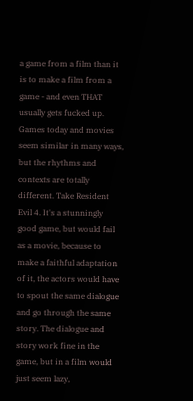a game from a film than it is to make a film from a game - and even THAT usually gets fucked up. Games today and movies seem similar in many ways, but the rhythms and contexts are totally different. Take Resident Evil 4. It's a stunningly good game, but would fail as a movie, because to make a faithful adaptation of it, the actors would have to spout the same dialogue and go through the same story. The dialogue and story work fine in the game, but in a film would just seem lazy,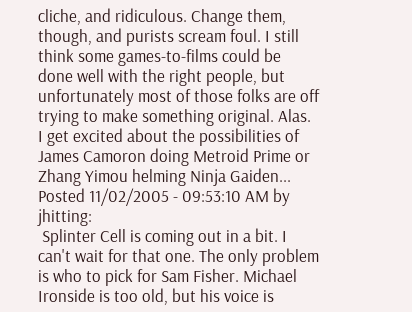cliche, and ridiculous. Change them, though, and purists scream foul. I still think some games-to-films could be done well with the right people, but unfortunately most of those folks are off trying to make something original. Alas. I get excited about the possibilities of James Camoron doing Metroid Prime or Zhang Yimou helming Ninja Gaiden...
Posted 11/02/2005 - 09:53:10 AM by jhitting:
 Splinter Cell is coming out in a bit. I can't wait for that one. The only problem is who to pick for Sam Fisher. Michael Ironside is too old, but his voice is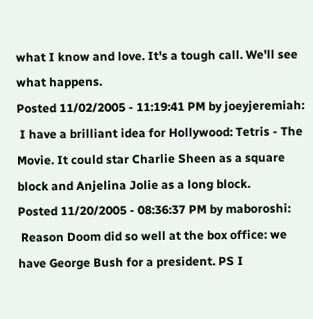what I know and love. It's a tough call. We'll see what happens.
Posted 11/02/2005 - 11:19:41 PM by joeyjeremiah:
 I have a brilliant idea for Hollywood: Tetris - The Movie. It could star Charlie Sheen as a square block and Anjelina Jolie as a long block.
Posted 11/20/2005 - 08:36:37 PM by maboroshi:
 Reason Doom did so well at the box office: we have George Bush for a president. PS I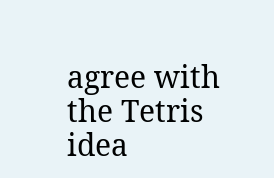agree with the Tetris idea